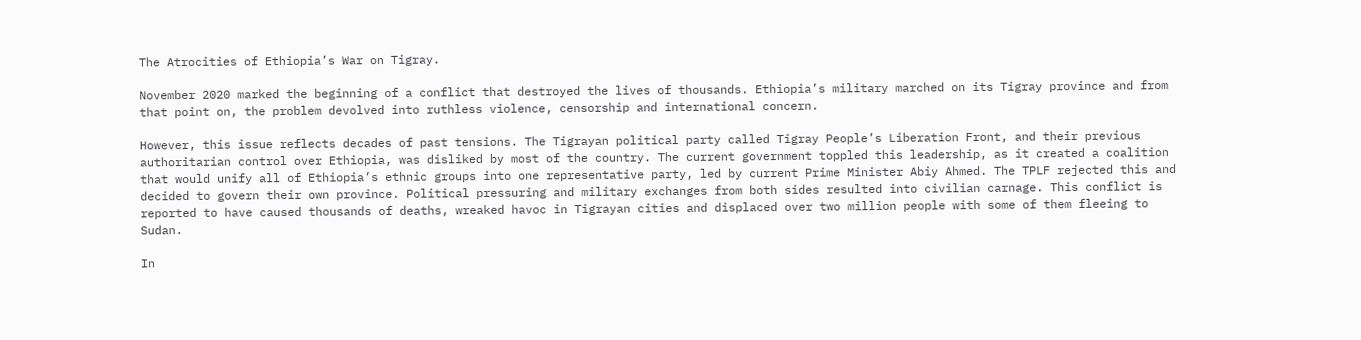The Atrocities of Ethiopia’s War on Tigray.

November 2020 marked the beginning of a conflict that destroyed the lives of thousands. Ethiopia’s military marched on its Tigray province and from that point on, the problem devolved into ruthless violence, censorship and international concern.

However, this issue reflects decades of past tensions. The Tigrayan political party called Tigray People’s Liberation Front, and their previous authoritarian control over Ethiopia, was disliked by most of the country. The current government toppled this leadership, as it created a coalition that would unify all of Ethiopia’s ethnic groups into one representative party, led by current Prime Minister Abiy Ahmed. The TPLF rejected this and decided to govern their own province. Political pressuring and military exchanges from both sides resulted into civilian carnage. This conflict is reported to have caused thousands of deaths, wreaked havoc in Tigrayan cities and displaced over two million people with some of them fleeing to Sudan.

In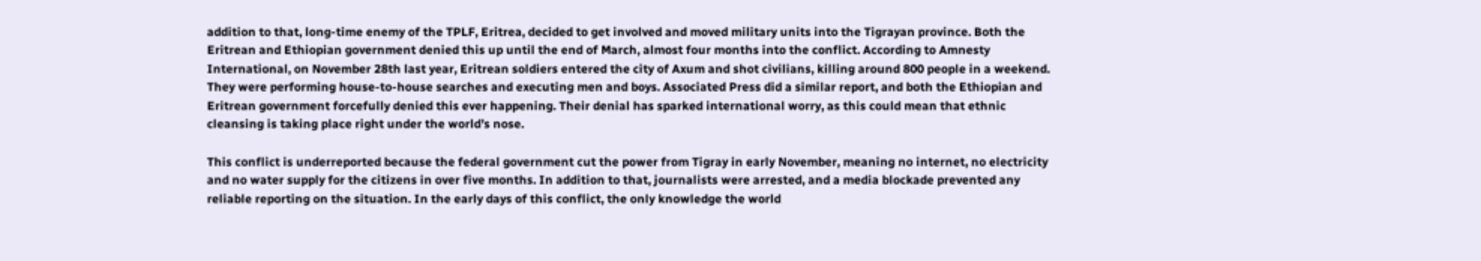addition to that, long-time enemy of the TPLF, Eritrea, decided to get involved and moved military units into the Tigrayan province. Both the Eritrean and Ethiopian government denied this up until the end of March, almost four months into the conflict. According to Amnesty International, on November 28th last year, Eritrean soldiers entered the city of Axum and shot civilians, killing around 800 people in a weekend. They were performing house-to-house searches and executing men and boys. Associated Press did a similar report, and both the Ethiopian and Eritrean government forcefully denied this ever happening. Their denial has sparked international worry, as this could mean that ethnic cleansing is taking place right under the world’s nose.

This conflict is underreported because the federal government cut the power from Tigray in early November, meaning no internet, no electricity and no water supply for the citizens in over five months. In addition to that, journalists were arrested, and a media blockade prevented any reliable reporting on the situation. In the early days of this conflict, the only knowledge the world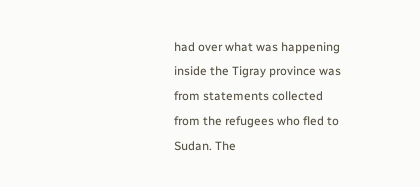had over what was happening inside the Tigray province was from statements collected from the refugees who fled to Sudan. The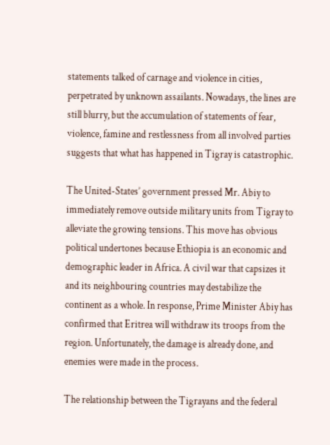statements talked of carnage and violence in cities, perpetrated by unknown assailants. Nowadays, the lines are still blurry, but the accumulation of statements of fear, violence, famine and restlessness from all involved parties suggests that what has happened in Tigray is catastrophic.

The United-States’ government pressed Mr. Abiy to immediately remove outside military units from Tigray to alleviate the growing tensions. This move has obvious political undertones because Ethiopia is an economic and demographic leader in Africa. A civil war that capsizes it and its neighbouring countries may destabilize the continent as a whole. In response, Prime Minister Abiy has confirmed that Eritrea will withdraw its troops from the region. Unfortunately, the damage is already done, and enemies were made in the process.

The relationship between the Tigrayans and the federal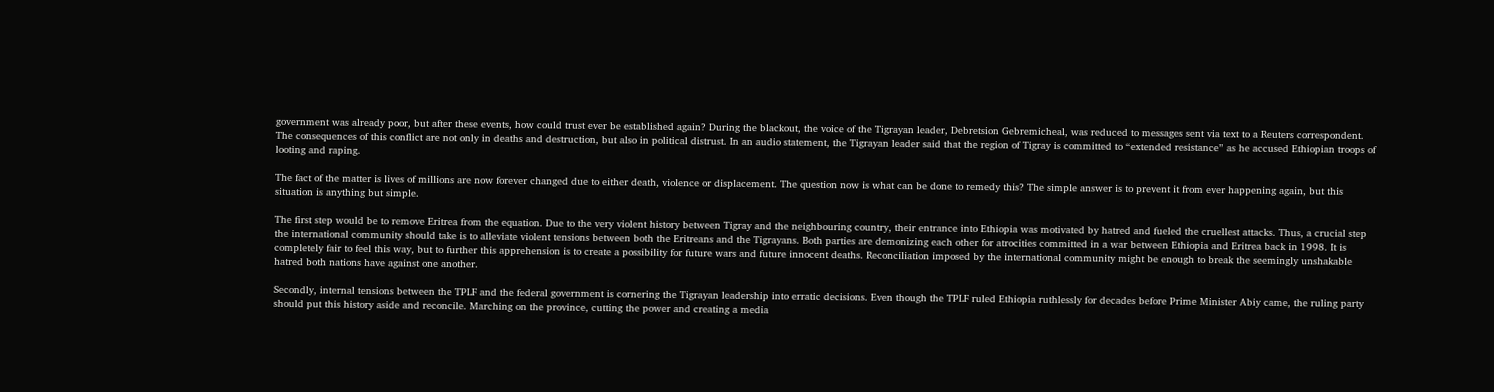government was already poor, but after these events, how could trust ever be established again? During the blackout, the voice of the Tigrayan leader, Debretsion Gebremicheal, was reduced to messages sent via text to a Reuters correspondent. The consequences of this conflict are not only in deaths and destruction, but also in political distrust. In an audio statement, the Tigrayan leader said that the region of Tigray is committed to “extended resistance” as he accused Ethiopian troops of looting and raping.

The fact of the matter is lives of millions are now forever changed due to either death, violence or displacement. The question now is what can be done to remedy this? The simple answer is to prevent it from ever happening again, but this situation is anything but simple.

The first step would be to remove Eritrea from the equation. Due to the very violent history between Tigray and the neighbouring country, their entrance into Ethiopia was motivated by hatred and fueled the cruellest attacks. Thus, a crucial step the international community should take is to alleviate violent tensions between both the Eritreans and the Tigrayans. Both parties are demonizing each other for atrocities committed in a war between Ethiopia and Eritrea back in 1998. It is completely fair to feel this way, but to further this apprehension is to create a possibility for future wars and future innocent deaths. Reconciliation imposed by the international community might be enough to break the seemingly unshakable hatred both nations have against one another.

Secondly, internal tensions between the TPLF and the federal government is cornering the Tigrayan leadership into erratic decisions. Even though the TPLF ruled Ethiopia ruthlessly for decades before Prime Minister Abiy came, the ruling party should put this history aside and reconcile. Marching on the province, cutting the power and creating a media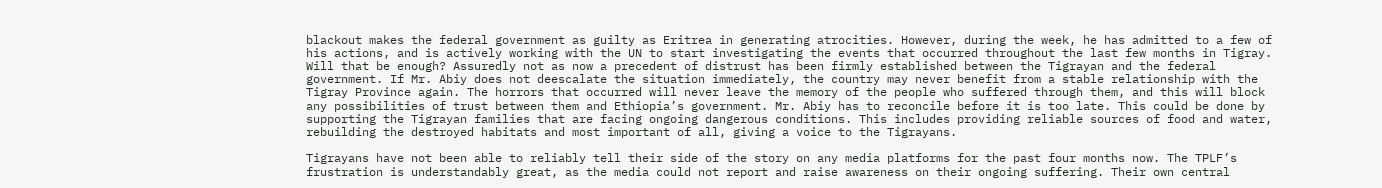blackout makes the federal government as guilty as Eritrea in generating atrocities. However, during the week, he has admitted to a few of his actions, and is actively working with the UN to start investigating the events that occurred throughout the last few months in Tigray. Will that be enough? Assuredly not as now a precedent of distrust has been firmly established between the Tigrayan and the federal government. If Mr. Abiy does not deescalate the situation immediately, the country may never benefit from a stable relationship with the Tigray Province again. The horrors that occurred will never leave the memory of the people who suffered through them, and this will block any possibilities of trust between them and Ethiopia’s government. Mr. Abiy has to reconcile before it is too late. This could be done by supporting the Tigrayan families that are facing ongoing dangerous conditions. This includes providing reliable sources of food and water, rebuilding the destroyed habitats and most important of all, giving a voice to the Tigrayans.

Tigrayans have not been able to reliably tell their side of the story on any media platforms for the past four months now. The TPLF’s frustration is understandably great, as the media could not report and raise awareness on their ongoing suffering. Their own central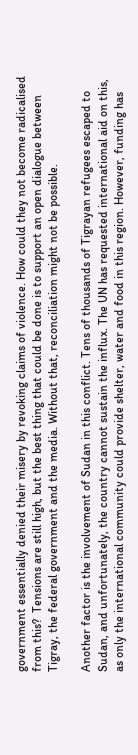government essentially denied their misery by revoking claims of violence. How could they not become radicalised from this?  Tensions are still high, but the best thing that could be done is to support an open dialogue between Tigray, the federal government and the media. Without that, reconciliation might not be possible.

Another factor is the involvement of Sudan in this conflict. Tens of thousands of Tigrayan refugees escaped to Sudan, and unfortunately, the country cannot sustain the influx. The UN has requested international aid on this, as only the international community could provide shelter, water and food in this region. However, funding has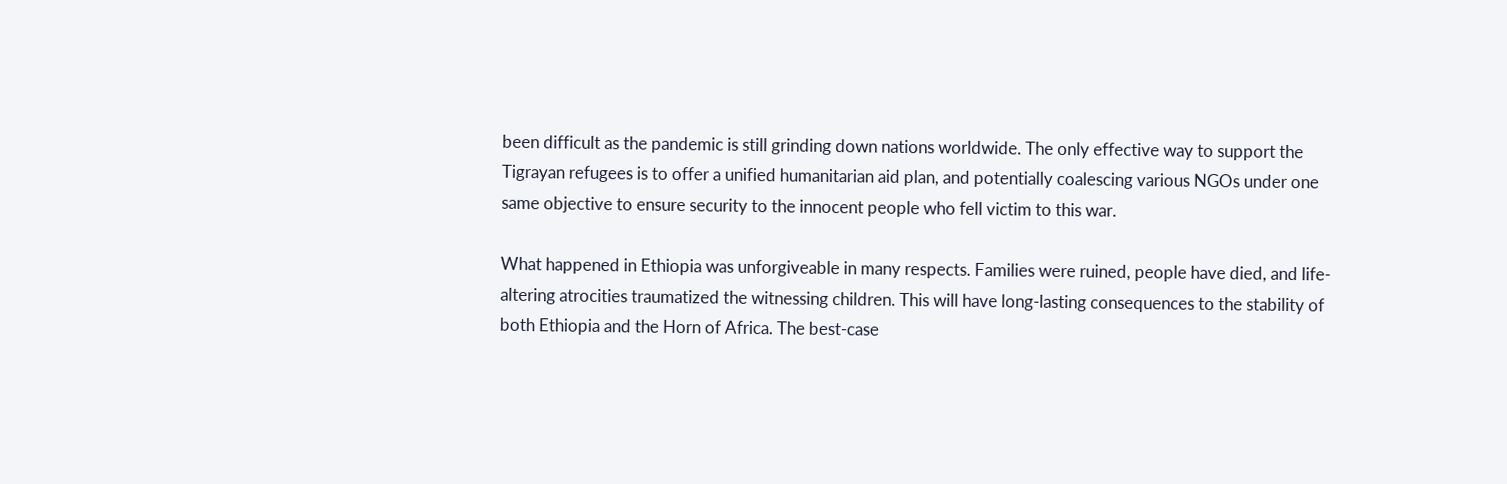been difficult as the pandemic is still grinding down nations worldwide. The only effective way to support the Tigrayan refugees is to offer a unified humanitarian aid plan, and potentially coalescing various NGOs under one same objective to ensure security to the innocent people who fell victim to this war.

What happened in Ethiopia was unforgiveable in many respects. Families were ruined, people have died, and life-altering atrocities traumatized the witnessing children. This will have long-lasting consequences to the stability of both Ethiopia and the Horn of Africa. The best-case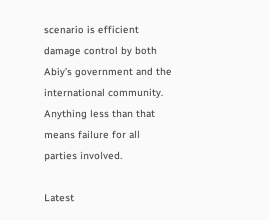scenario is efficient damage control by both Abiy’s government and the international community. Anything less than that means failure for all parties involved.

Latest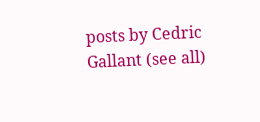posts by Cedric Gallant (see all)